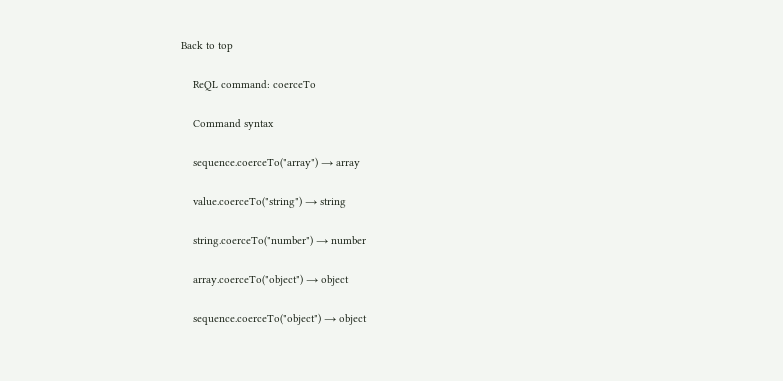Back to top

    ReQL command: coerceTo

    Command syntax

    sequence.coerceTo("array") → array

    value.coerceTo("string") → string

    string.coerceTo("number") → number

    array.coerceTo("object") → object

    sequence.coerceTo("object") → object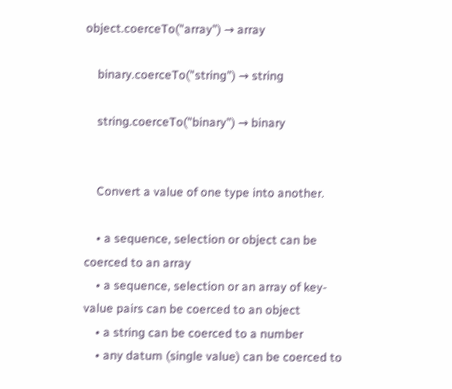object.coerceTo("array") → array

    binary.coerceTo("string") → string

    string.coerceTo("binary") → binary


    Convert a value of one type into another.

    • a sequence, selection or object can be coerced to an array
    • a sequence, selection or an array of key-value pairs can be coerced to an object
    • a string can be coerced to a number
    • any datum (single value) can be coerced to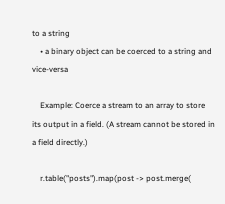to a string
    • a binary object can be coerced to a string and vice-versa

    Example: Coerce a stream to an array to store its output in a field. (A stream cannot be stored in a field directly.)

    r.table("posts").map(post -> post.merge(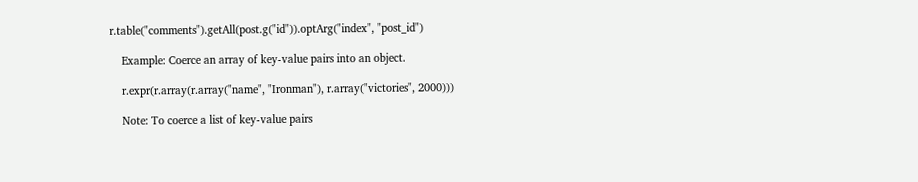r.table("comments").getAll(post.g("id")).optArg("index", "post_id")

    Example: Coerce an array of key-value pairs into an object.

    r.expr(r.array(r.array("name", "Ironman"), r.array("victories", 2000)))

    Note: To coerce a list of key-value pairs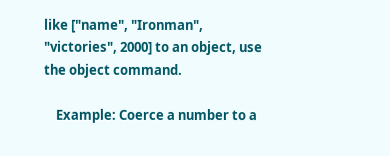like ["name", "Ironman", "victories", 2000] to an object, use the object command.

    Example: Coerce a number to a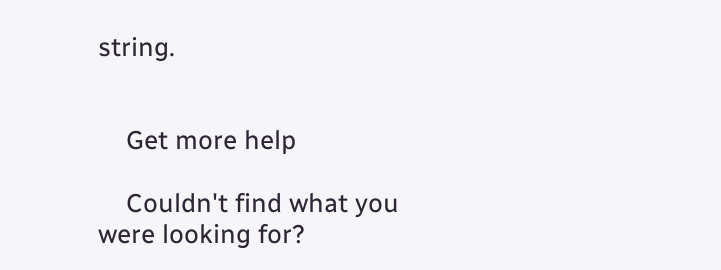string.


    Get more help

    Couldn't find what you were looking for?